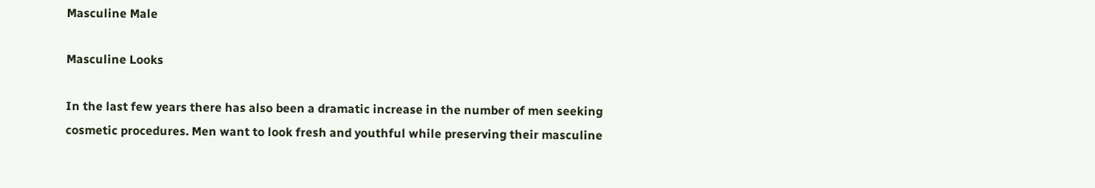Masculine Male

Masculine Looks

In the last few years there has also been a dramatic increase in the number of men seeking cosmetic procedures. Men want to look fresh and youthful while preserving their masculine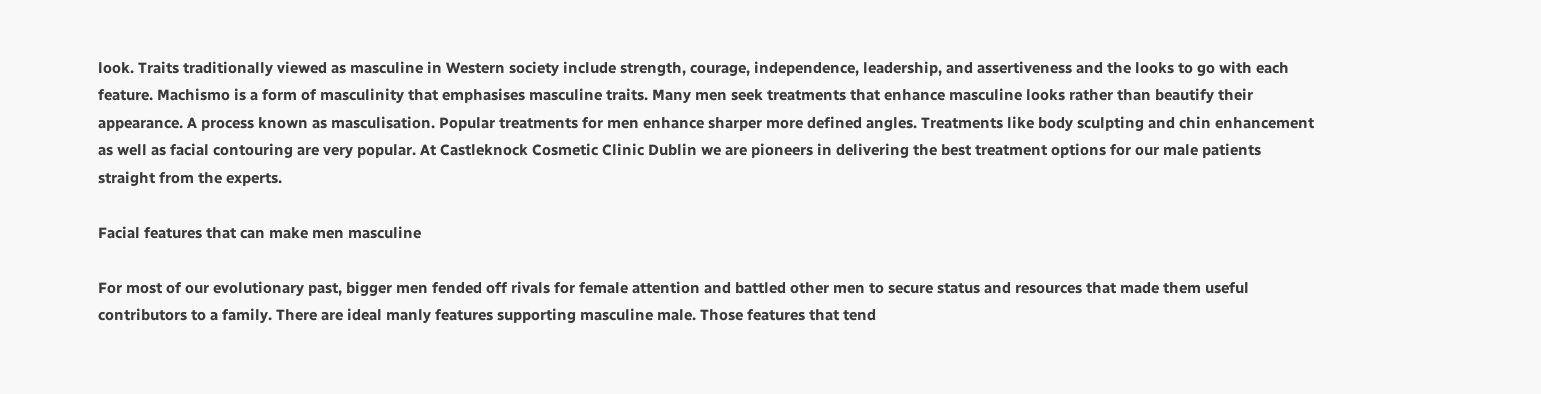look. Traits traditionally viewed as masculine in Western society include strength, courage, independence, leadership, and assertiveness and the looks to go with each feature. Machismo is a form of masculinity that emphasises masculine traits. Many men seek treatments that enhance masculine looks rather than beautify their appearance. A process known as masculisation. Popular treatments for men enhance sharper more defined angles. Treatments like body sculpting and chin enhancement as well as facial contouring are very popular. At Castleknock Cosmetic Clinic Dublin we are pioneers in delivering the best treatment options for our male patients straight from the experts.

Facial features that can make men masculine

For most of our evolutionary past, bigger men fended off rivals for female attention and battled other men to secure status and resources that made them useful contributors to a family. There are ideal manly features supporting masculine male. Those features that tend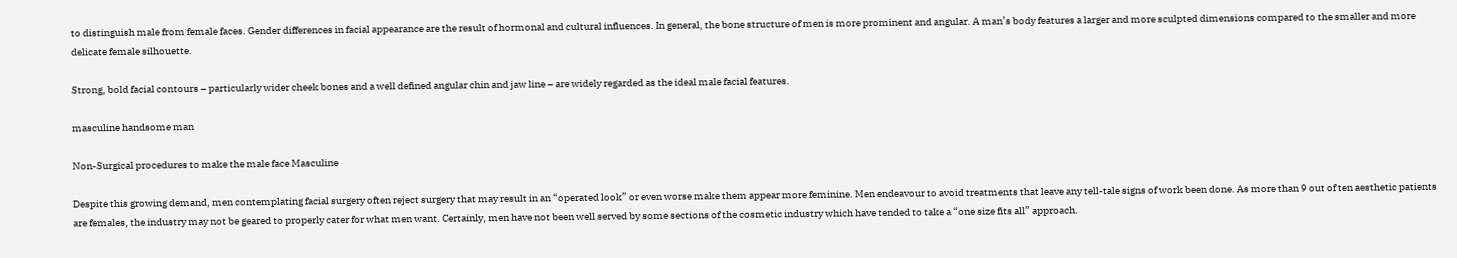to distinguish male from female faces. Gender differences in facial appearance are the result of hormonal and cultural influences. In general, the bone structure of men is more prominent and angular. A man’s body features a larger and more sculpted dimensions compared to the smaller and more delicate female silhouette.

Strong, bold facial contours – particularly wider cheek bones and a well defined angular chin and jaw line – are widely regarded as the ideal male facial features.

masculine handsome man

Non-Surgical procedures to make the male face Masculine

Despite this growing demand, men contemplating facial surgery often reject surgery that may result in an “operated look” or even worse make them appear more feminine. Men endeavour to avoid treatments that leave any tell-tale signs of work been done. As more than 9 out of ten aesthetic patients are females, the industry may not be geared to properly cater for what men want. Certainly, men have not been well served by some sections of the cosmetic industry which have tended to take a “one size fits all” approach.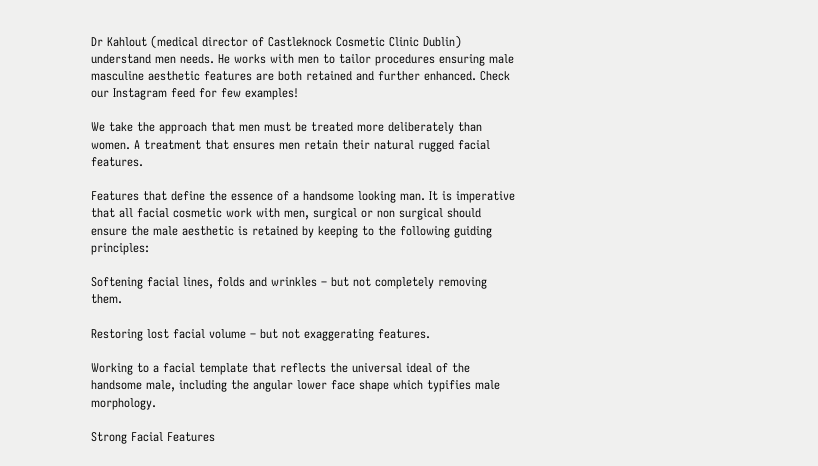Dr Kahlout (medical director of Castleknock Cosmetic Clinic Dublin) understand men needs. He works with men to tailor procedures ensuring male masculine aesthetic features are both retained and further enhanced. Check our Instagram feed for few examples!

We take the approach that men must be treated more deliberately than women. A treatment that ensures men retain their natural rugged facial features.

Features that define the essence of a handsome looking man. It is imperative that all facial cosmetic work with men, surgical or non surgical should ensure the male aesthetic is retained by keeping to the following guiding principles:

Softening facial lines, folds and wrinkles – but not completely removing them.

Restoring lost facial volume – but not exaggerating features.

Working to a facial template that reflects the universal ideal of the handsome male, including the angular lower face shape which typifies male morphology.

Strong Facial Features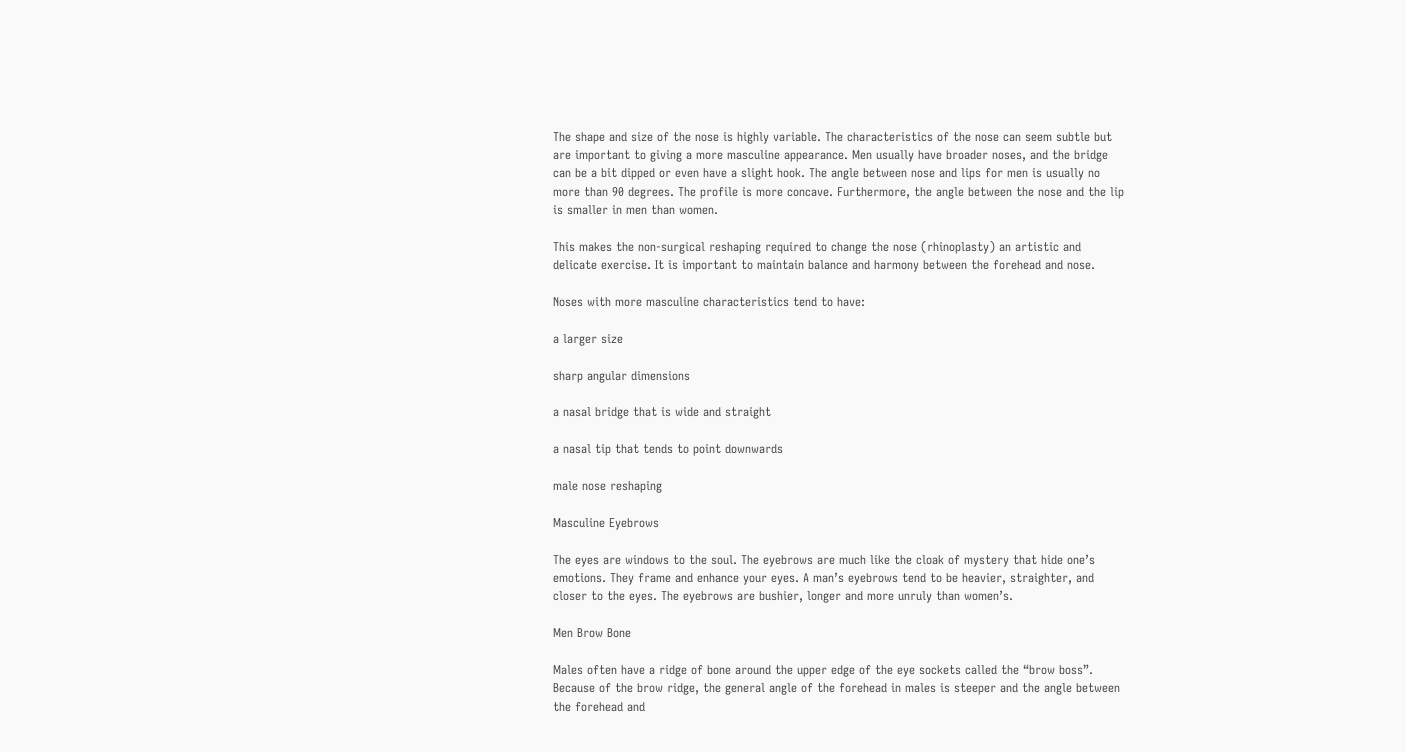The shape and size of the nose is highly variable. The characteristics of the nose can seem subtle but are important to giving a more masculine appearance. Men usually have broader noses, and the bridge can be a bit dipped or even have a slight hook. The angle between nose and lips for men is usually no more than 90 degrees. The profile is more concave. Furthermore, the angle between the nose and the lip is smaller in men than women.

This makes the non-surgical reshaping required to change the nose (rhinoplasty) an artistic and delicate exercise. It is important to maintain balance and harmony between the forehead and nose.

Noses with more masculine characteristics tend to have:

a larger size

sharp angular dimensions

a nasal bridge that is wide and straight

a nasal tip that tends to point downwards

male nose reshaping

Masculine Eyebrows

The eyes are windows to the soul. The eyebrows are much like the cloak of mystery that hide one’s emotions. They frame and enhance your eyes. A man’s eyebrows tend to be heavier, straighter, and closer to the eyes. The eyebrows are bushier, longer and more unruly than women’s.

Men Brow Bone

Males often have a ridge of bone around the upper edge of the eye sockets called the “brow boss”. Because of the brow ridge, the general angle of the forehead in males is steeper and the angle between the forehead and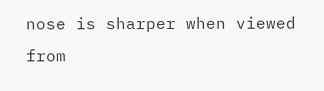nose is sharper when viewed from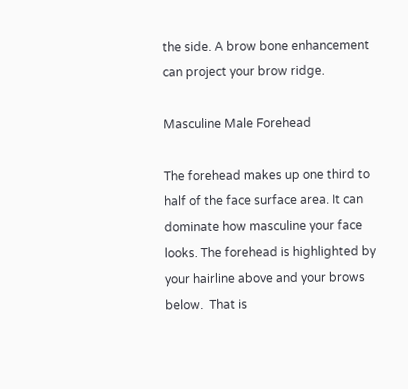the side. A brow bone enhancement can project your brow ridge.

Masculine Male Forehead

The forehead makes up one third to half of the face surface area. It can dominate how masculine your face looks. The forehead is highlighted by your hairline above and your brows below.  That is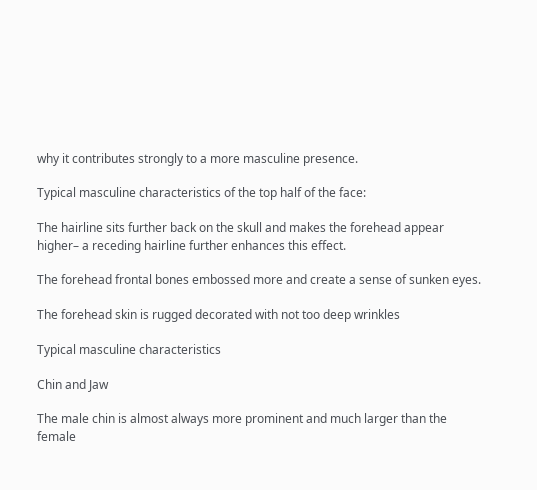why it contributes strongly to a more masculine presence.

Typical masculine characteristics of the top half of the face:

The hairline sits further back on the skull and makes the forehead appear higher– a receding hairline further enhances this effect.

The forehead frontal bones embossed more and create a sense of sunken eyes.

The forehead skin is rugged decorated with not too deep wrinkles

Typical masculine characteristics

Chin and Jaw

The male chin is almost always more prominent and much larger than the female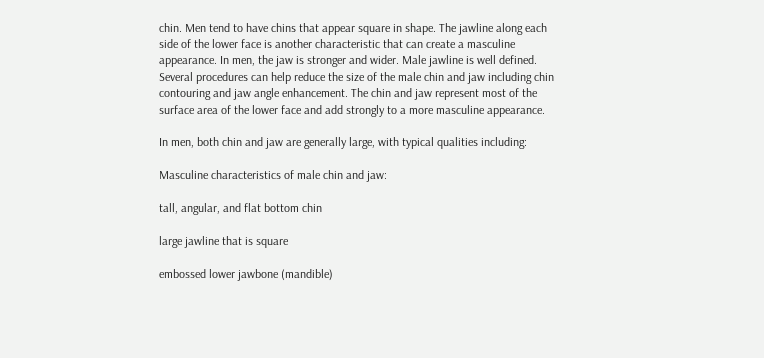chin. Men tend to have chins that appear square in shape. The jawline along each side of the lower face is another characteristic that can create a masculine appearance. In men, the jaw is stronger and wider. Male jawline is well defined. Several procedures can help reduce the size of the male chin and jaw including chin contouring and jaw angle enhancement. The chin and jaw represent most of the surface area of the lower face and add strongly to a more masculine appearance.

In men, both chin and jaw are generally large, with typical qualities including:

Masculine characteristics of male chin and jaw:

tall, angular, and flat bottom chin

large jawline that is square

embossed lower jawbone (mandible)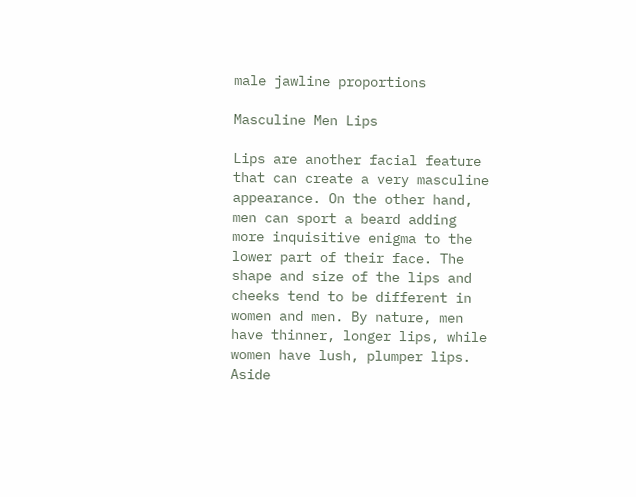male jawline proportions

Masculine Men Lips

Lips are another facial feature that can create a very masculine appearance. On the other hand, men can sport a beard adding more inquisitive enigma to the lower part of their face. The shape and size of the lips and cheeks tend to be different in women and men. By nature, men have thinner, longer lips, while women have lush, plumper lips. Aside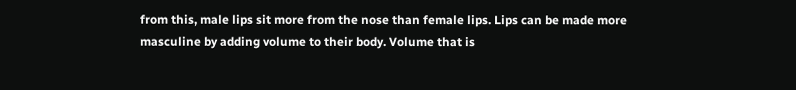from this, male lips sit more from the nose than female lips. Lips can be made more masculine by adding volume to their body. Volume that is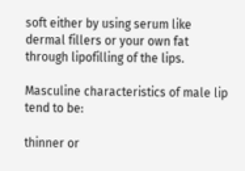soft either by using serum like dermal fillers or your own fat through lipofilling of the lips.

Masculine characteristics of male lip tend to be:

thinner or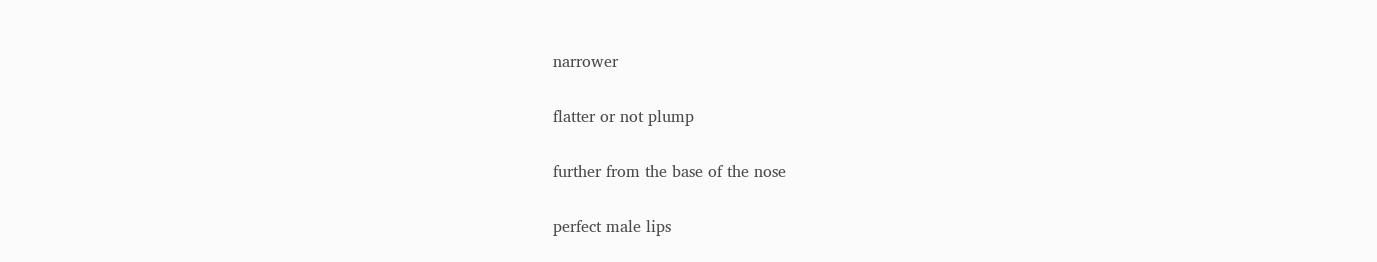narrower

flatter or not plump

further from the base of the nose

perfect male lips